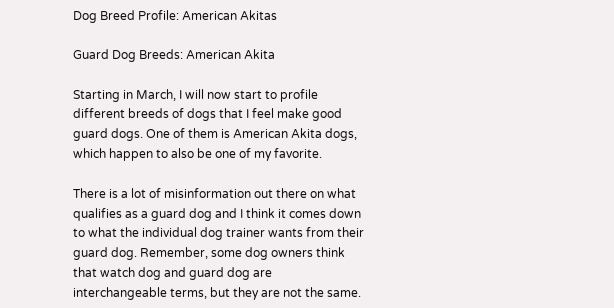Dog Breed Profile: American Akitas

Guard Dog Breeds: American Akita

Starting in March, I will now start to profile different breeds of dogs that I feel make good guard dogs. One of them is American Akita dogs, which happen to also be one of my favorite.

There is a lot of misinformation out there on what qualifies as a guard dog and I think it comes down to what the individual dog trainer wants from their guard dog. Remember, some dog owners think that watch dog and guard dog are interchangeable terms, but they are not the same.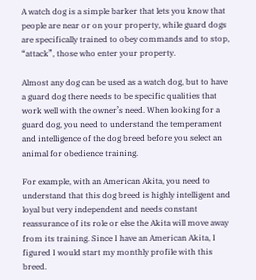A watch dog is a simple barker that lets you know that people are near or on your property, while guard dogs  are specifically trained to obey commands and to stop, “attack”, those who enter your property.

Almost any dog can be used as a watch dog, but to have a guard dog there needs to be specific qualities that work well with the owner’s need. When looking for a guard dog, you need to understand the temperament and intelligence of the dog breed before you select an animal for obedience training.

For example, with an American Akita, you need to understand that this dog breed is highly intelligent and loyal but very independent and needs constant reassurance of its role or else the Akita will move away from its training. Since I have an American Akita, I figured I would start my monthly profile with this breed.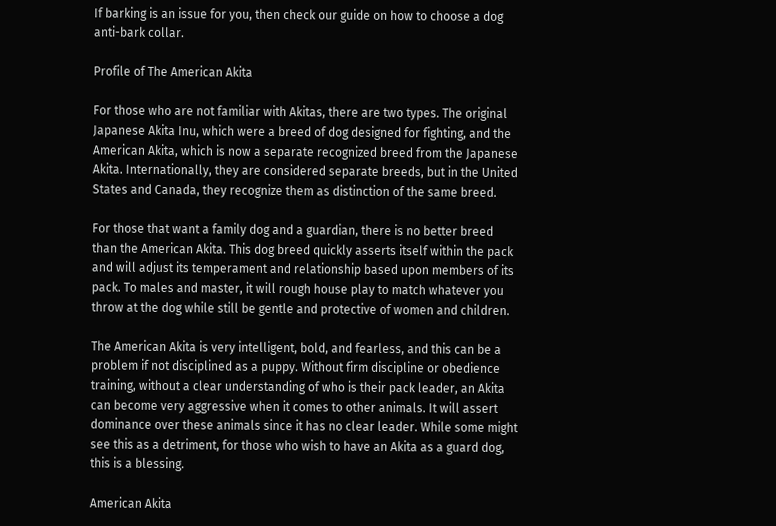If barking is an issue for you, then check our guide on how to choose a dog anti-bark collar.

Profile of The American Akita

For those who are not familiar with Akitas, there are two types. The original Japanese Akita Inu, which were a breed of dog designed for fighting, and the American Akita, which is now a separate recognized breed from the Japanese Akita. Internationally, they are considered separate breeds, but in the United States and Canada, they recognize them as distinction of the same breed.

For those that want a family dog and a guardian, there is no better breed than the American Akita. This dog breed quickly asserts itself within the pack and will adjust its temperament and relationship based upon members of its pack. To males and master, it will rough house play to match whatever you throw at the dog while still be gentle and protective of women and children.

The American Akita is very intelligent, bold, and fearless, and this can be a problem if not disciplined as a puppy. Without firm discipline or obedience training, without a clear understanding of who is their pack leader, an Akita can become very aggressive when it comes to other animals. It will assert dominance over these animals since it has no clear leader. While some might see this as a detriment, for those who wish to have an Akita as a guard dog, this is a blessing.

American Akita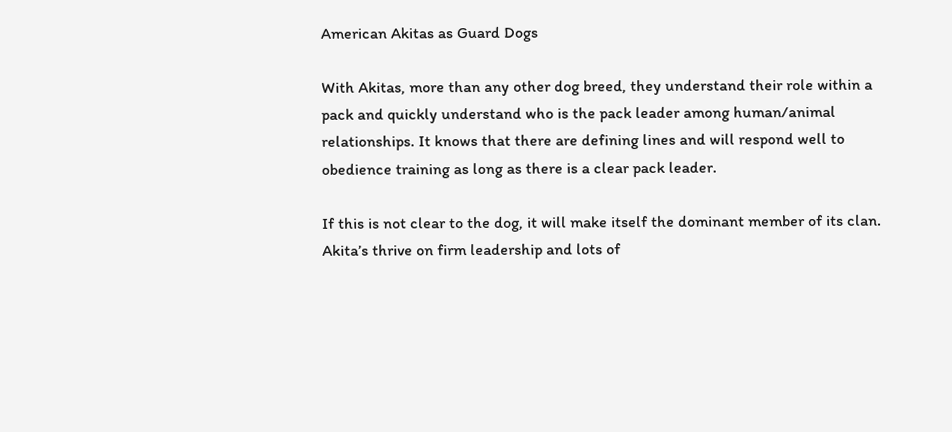American Akitas as Guard Dogs

With Akitas, more than any other dog breed, they understand their role within a pack and quickly understand who is the pack leader among human/animal relationships. It knows that there are defining lines and will respond well to obedience training as long as there is a clear pack leader.

If this is not clear to the dog, it will make itself the dominant member of its clan. Akita’s thrive on firm leadership and lots of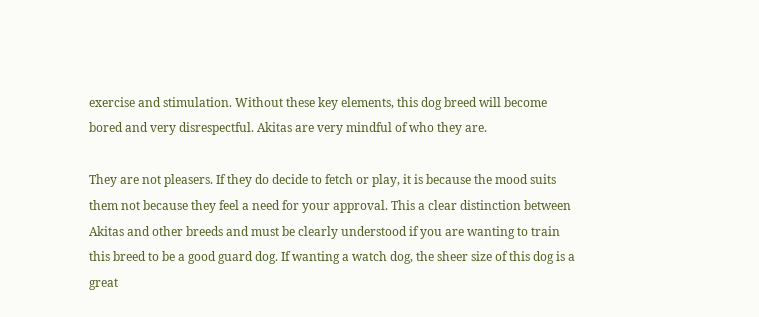exercise and stimulation. Without these key elements, this dog breed will become bored and very disrespectful. Akitas are very mindful of who they are.

They are not pleasers. If they do decide to fetch or play, it is because the mood suits them not because they feel a need for your approval. This a clear distinction between Akitas and other breeds and must be clearly understood if you are wanting to train this breed to be a good guard dog. If wanting a watch dog, the sheer size of this dog is a great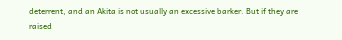deterrent, and an Akita is not usually an excessive barker. But if they are raised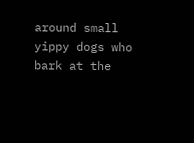around small yippy dogs who bark at the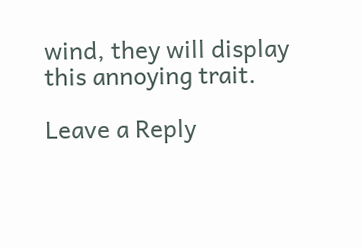wind, they will display this annoying trait.

Leave a Reply